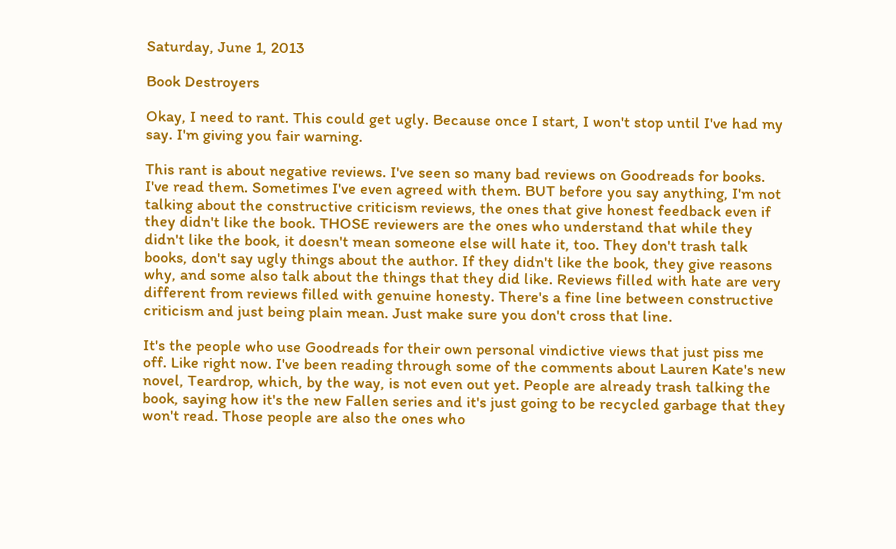Saturday, June 1, 2013

Book Destroyers

Okay, I need to rant. This could get ugly. Because once I start, I won't stop until I've had my say. I'm giving you fair warning.

This rant is about negative reviews. I've seen so many bad reviews on Goodreads for books. I've read them. Sometimes I've even agreed with them. BUT before you say anything, I'm not talking about the constructive criticism reviews, the ones that give honest feedback even if they didn't like the book. THOSE reviewers are the ones who understand that while they didn't like the book, it doesn't mean someone else will hate it, too. They don't trash talk books, don't say ugly things about the author. If they didn't like the book, they give reasons why, and some also talk about the things that they did like. Reviews filled with hate are very different from reviews filled with genuine honesty. There's a fine line between constructive criticism and just being plain mean. Just make sure you don't cross that line.

It's the people who use Goodreads for their own personal vindictive views that just piss me off. Like right now. I've been reading through some of the comments about Lauren Kate's new novel, Teardrop, which, by the way, is not even out yet. People are already trash talking the book, saying how it's the new Fallen series and it's just going to be recycled garbage that they won't read. Those people are also the ones who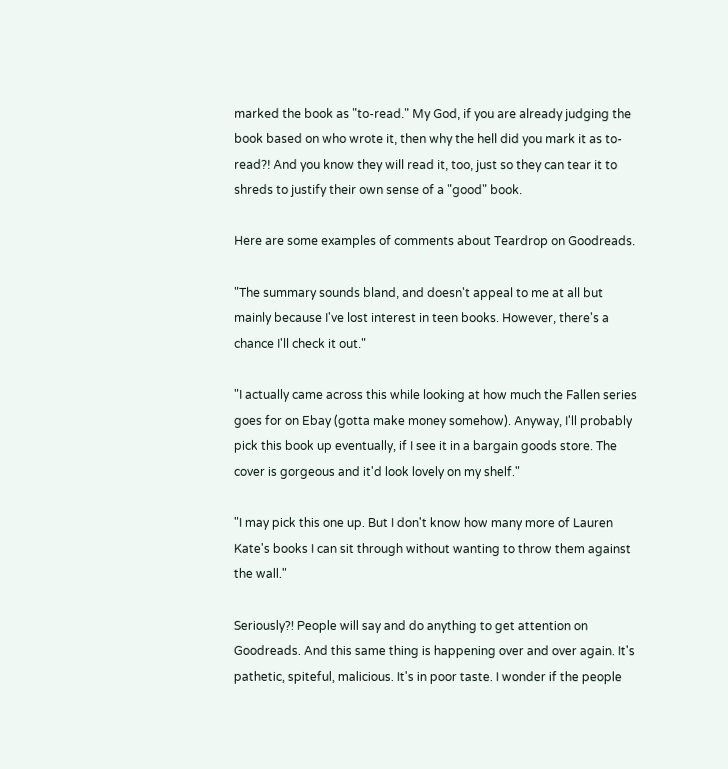marked the book as "to-read." My God, if you are already judging the book based on who wrote it, then why the hell did you mark it as to-read?! And you know they will read it, too, just so they can tear it to shreds to justify their own sense of a "good" book.

Here are some examples of comments about Teardrop on Goodreads.

"The summary sounds bland, and doesn't appeal to me at all but mainly because I've lost interest in teen books. However, there's a chance I'll check it out."

"I actually came across this while looking at how much the Fallen series goes for on Ebay (gotta make money somehow). Anyway, I'll probably pick this book up eventually, if I see it in a bargain goods store. The cover is gorgeous and it'd look lovely on my shelf."

"I may pick this one up. But I don't know how many more of Lauren Kate's books I can sit through without wanting to throw them against the wall."

Seriously?! People will say and do anything to get attention on Goodreads. And this same thing is happening over and over again. It's pathetic, spiteful, malicious. It's in poor taste. I wonder if the people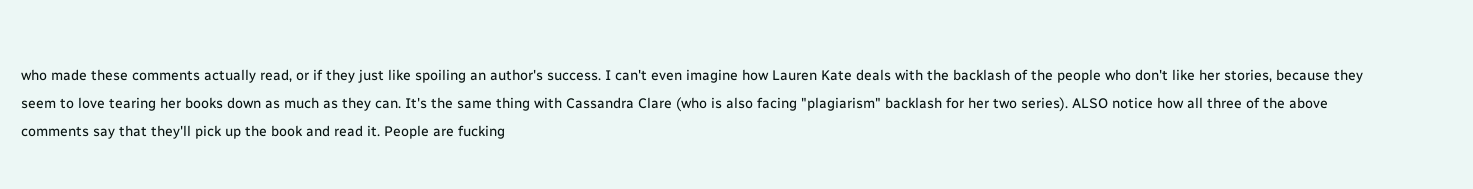who made these comments actually read, or if they just like spoiling an author's success. I can't even imagine how Lauren Kate deals with the backlash of the people who don't like her stories, because they seem to love tearing her books down as much as they can. It's the same thing with Cassandra Clare (who is also facing "plagiarism" backlash for her two series). ALSO notice how all three of the above comments say that they'll pick up the book and read it. People are fucking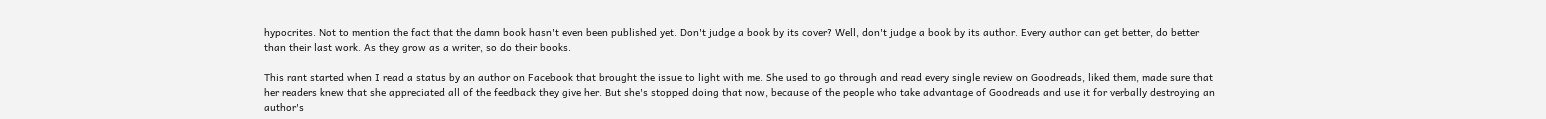hypocrites. Not to mention the fact that the damn book hasn't even been published yet. Don't judge a book by its cover? Well, don't judge a book by its author. Every author can get better, do better than their last work. As they grow as a writer, so do their books.

This rant started when I read a status by an author on Facebook that brought the issue to light with me. She used to go through and read every single review on Goodreads, liked them, made sure that her readers knew that she appreciated all of the feedback they give her. But she's stopped doing that now, because of the people who take advantage of Goodreads and use it for verbally destroying an author's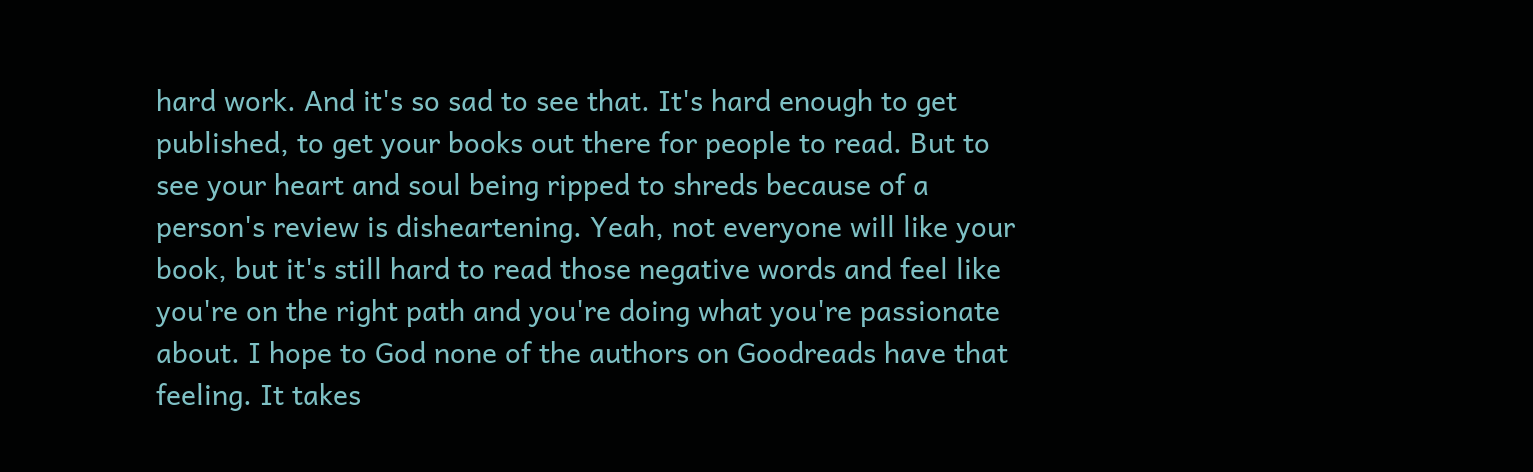hard work. And it's so sad to see that. It's hard enough to get published, to get your books out there for people to read. But to see your heart and soul being ripped to shreds because of a person's review is disheartening. Yeah, not everyone will like your book, but it's still hard to read those negative words and feel like you're on the right path and you're doing what you're passionate about. I hope to God none of the authors on Goodreads have that feeling. It takes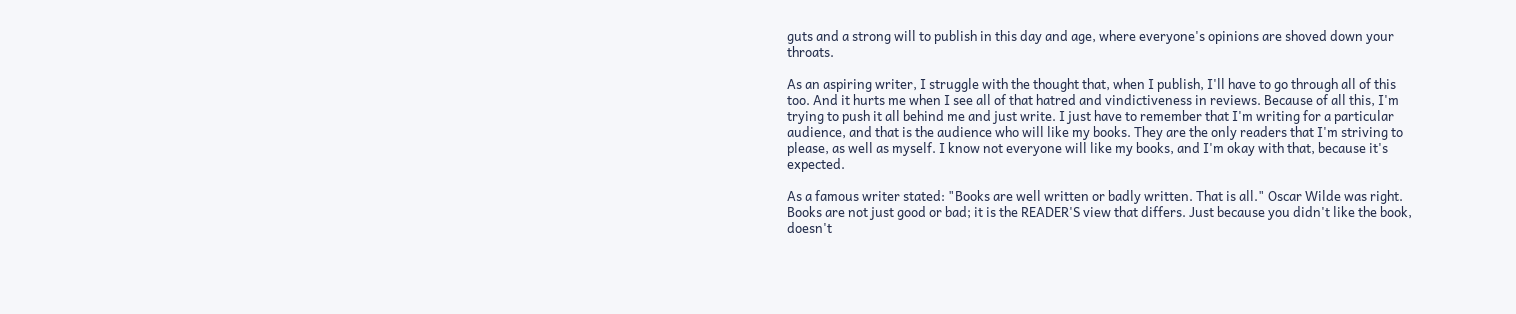guts and a strong will to publish in this day and age, where everyone's opinions are shoved down your throats.

As an aspiring writer, I struggle with the thought that, when I publish, I'll have to go through all of this too. And it hurts me when I see all of that hatred and vindictiveness in reviews. Because of all this, I'm trying to push it all behind me and just write. I just have to remember that I'm writing for a particular audience, and that is the audience who will like my books. They are the only readers that I'm striving to please, as well as myself. I know not everyone will like my books, and I'm okay with that, because it's expected.

As a famous writer stated: "Books are well written or badly written. That is all." Oscar Wilde was right. Books are not just good or bad; it is the READER'S view that differs. Just because you didn't like the book, doesn't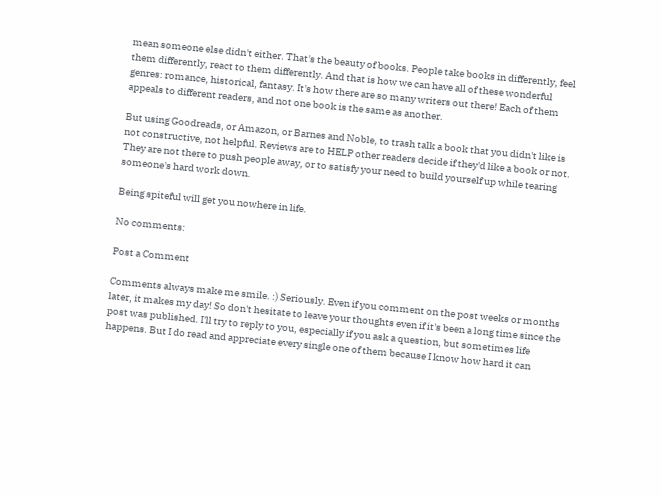mean someone else didn't either. That's the beauty of books. People take books in differently, feel them differently, react to them differently. And that is how we can have all of these wonderful genres: romance, historical, fantasy. It's how there are so many writers out there! Each of them appeals to different readers, and not one book is the same as another.

But using Goodreads, or Amazon, or Barnes and Noble, to trash talk a book that you didn't like is not constructive, not helpful. Reviews are to HELP other readers decide if they'd like a book or not. They are not there to push people away, or to satisfy your need to build yourself up while tearing someone's hard work down.

Being spiteful will get you nowhere in life.

No comments:

Post a Comment

Comments always make me smile. :) Seriously. Even if you comment on the post weeks or months later, it makes my day! So don't hesitate to leave your thoughts even if it's been a long time since the post was published. I'll try to reply to you, especially if you ask a question, but sometimes life happens. But I do read and appreciate every single one of them because I know how hard it can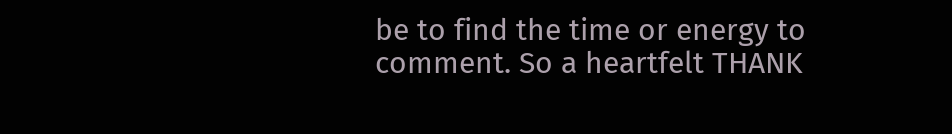be to find the time or energy to comment. So a heartfelt THANK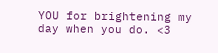YOU for brightening my day when you do. <3